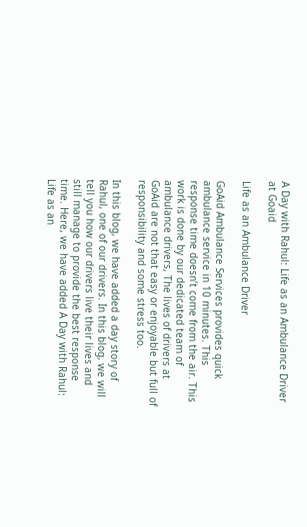A Day with Rahul: Life as an Ambulance Driver at Goaid

Life as an Ambulance Driver

GoAid Ambulance Services provides quick ambulance service in 10 minutes. This response time doesn’t come from the air. This work is done by our dedicated team of ambulance drivers, The lives of drivers at GoAid are not that easy or enjoyable but full of responsibility and some stress too.

In this blog, we have added a day story of Rahul, one of our drivers. In this blog, we will tell you how our drivers live their lives and still manage to provide the best response time. Here, we have added A Day with Rahul: Life as an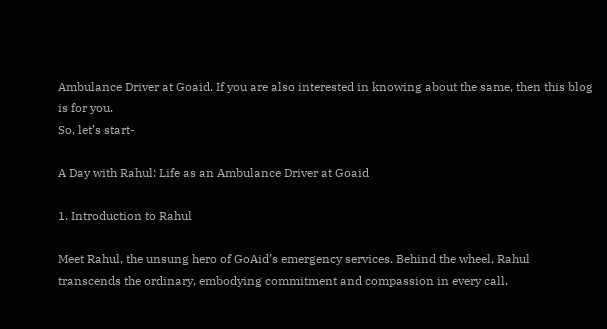Ambulance Driver at Goaid. If you are also interested in knowing about the same, then this blog is for you.
So, let’s start-

A Day with Rahul: Life as an Ambulance Driver at Goaid

1. Introduction to Rahul

Meet Rahul, the unsung hero of GoAid’s emergency services. Behind the wheel, Rahul transcends the ordinary, embodying commitment and compassion in every call.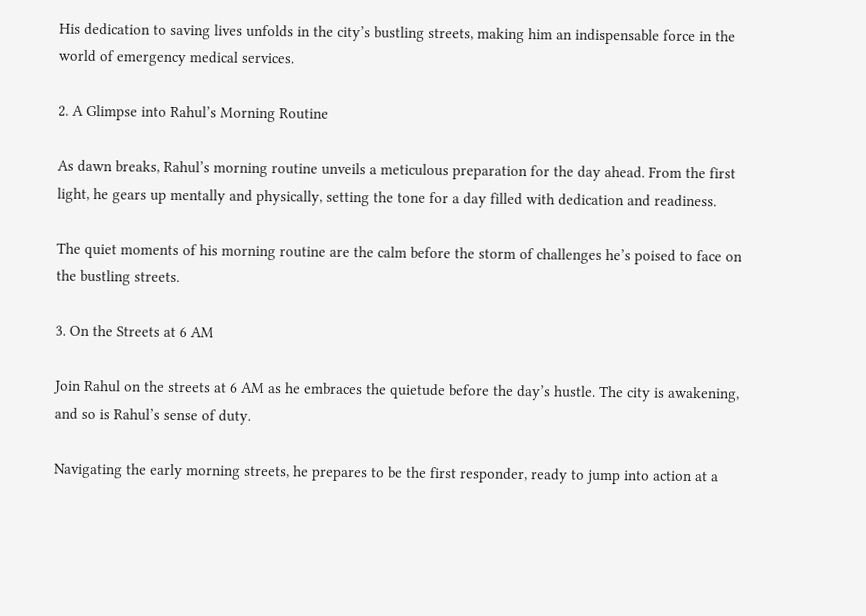His dedication to saving lives unfolds in the city’s bustling streets, making him an indispensable force in the world of emergency medical services.

2. A Glimpse into Rahul’s Morning Routine

As dawn breaks, Rahul’s morning routine unveils a meticulous preparation for the day ahead. From the first light, he gears up mentally and physically, setting the tone for a day filled with dedication and readiness.

The quiet moments of his morning routine are the calm before the storm of challenges he’s poised to face on the bustling streets.

3. On the Streets at 6 AM

Join Rahul on the streets at 6 AM as he embraces the quietude before the day’s hustle. The city is awakening, and so is Rahul’s sense of duty.

Navigating the early morning streets, he prepares to be the first responder, ready to jump into action at a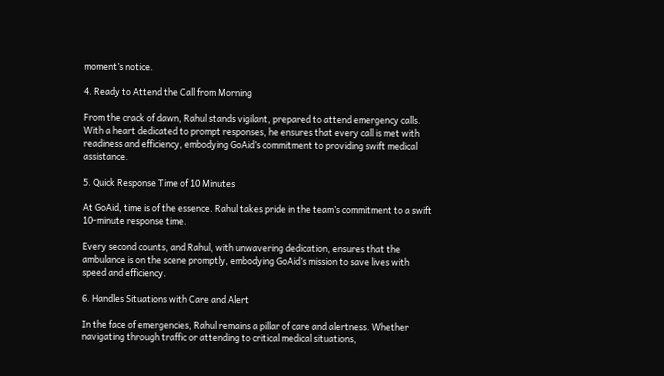moment’s notice.

4. Ready to Attend the Call from Morning

From the crack of dawn, Rahul stands vigilant, prepared to attend emergency calls. With a heart dedicated to prompt responses, he ensures that every call is met with readiness and efficiency, embodying GoAid’s commitment to providing swift medical assistance.

5. Quick Response Time of 10 Minutes

At GoAid, time is of the essence. Rahul takes pride in the team’s commitment to a swift 10-minute response time.

Every second counts, and Rahul, with unwavering dedication, ensures that the ambulance is on the scene promptly, embodying GoAid’s mission to save lives with speed and efficiency.

6. Handles Situations with Care and Alert

In the face of emergencies, Rahul remains a pillar of care and alertness. Whether navigating through traffic or attending to critical medical situations,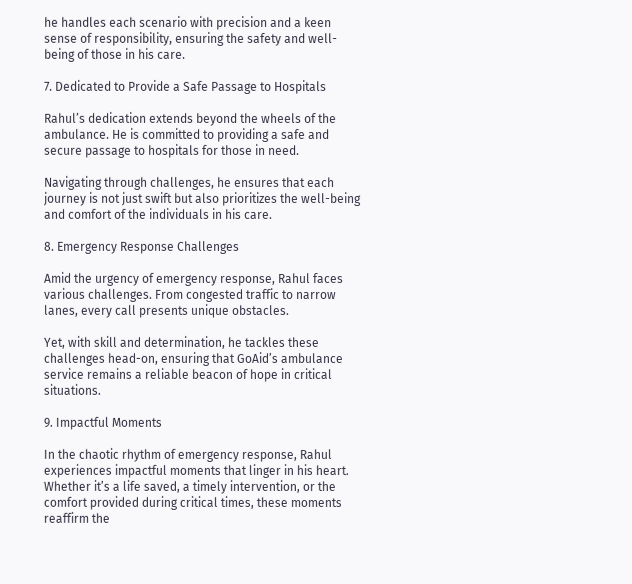he handles each scenario with precision and a keen sense of responsibility, ensuring the safety and well-being of those in his care.

7. Dedicated to Provide a Safe Passage to Hospitals

Rahul’s dedication extends beyond the wheels of the ambulance. He is committed to providing a safe and secure passage to hospitals for those in need.

Navigating through challenges, he ensures that each journey is not just swift but also prioritizes the well-being and comfort of the individuals in his care.

8. Emergency Response Challenges

Amid the urgency of emergency response, Rahul faces various challenges. From congested traffic to narrow lanes, every call presents unique obstacles.

Yet, with skill and determination, he tackles these challenges head-on, ensuring that GoAid’s ambulance service remains a reliable beacon of hope in critical situations.

9. Impactful Moments

In the chaotic rhythm of emergency response, Rahul experiences impactful moments that linger in his heart. Whether it’s a life saved, a timely intervention, or the comfort provided during critical times, these moments reaffirm the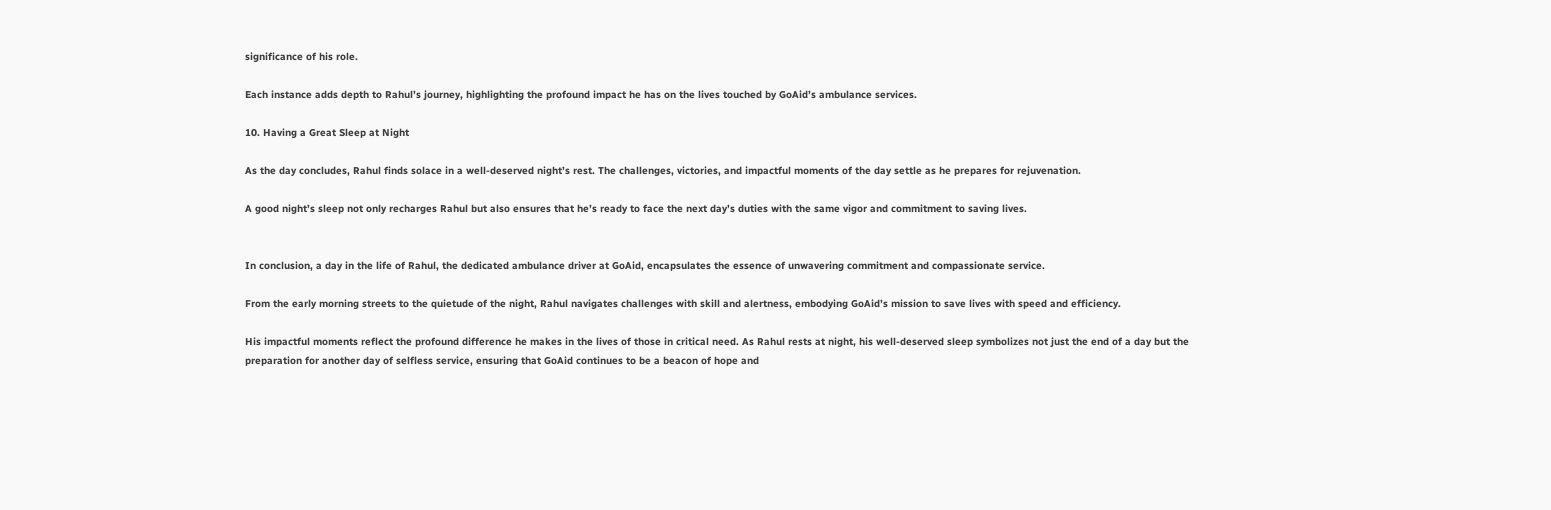significance of his role.

Each instance adds depth to Rahul’s journey, highlighting the profound impact he has on the lives touched by GoAid’s ambulance services.

10. Having a Great Sleep at Night

As the day concludes, Rahul finds solace in a well-deserved night’s rest. The challenges, victories, and impactful moments of the day settle as he prepares for rejuvenation.

A good night’s sleep not only recharges Rahul but also ensures that he’s ready to face the next day’s duties with the same vigor and commitment to saving lives.


In conclusion, a day in the life of Rahul, the dedicated ambulance driver at GoAid, encapsulates the essence of unwavering commitment and compassionate service.

From the early morning streets to the quietude of the night, Rahul navigates challenges with skill and alertness, embodying GoAid’s mission to save lives with speed and efficiency.

His impactful moments reflect the profound difference he makes in the lives of those in critical need. As Rahul rests at night, his well-deserved sleep symbolizes not just the end of a day but the preparation for another day of selfless service, ensuring that GoAid continues to be a beacon of hope and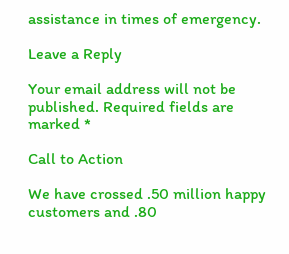assistance in times of emergency.

Leave a Reply

Your email address will not be published. Required fields are marked *

Call to Action

We have crossed .50 million happy customers and .80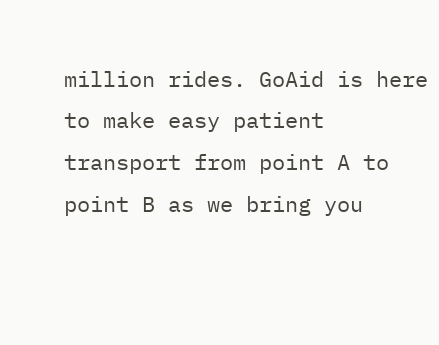million rides. GoAid is here to make easy patient transport from point A to point B as we bring you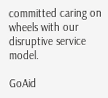committed caring on wheels with our disruptive service model.

GoAid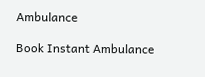Ambulance

Book Instant Ambulance